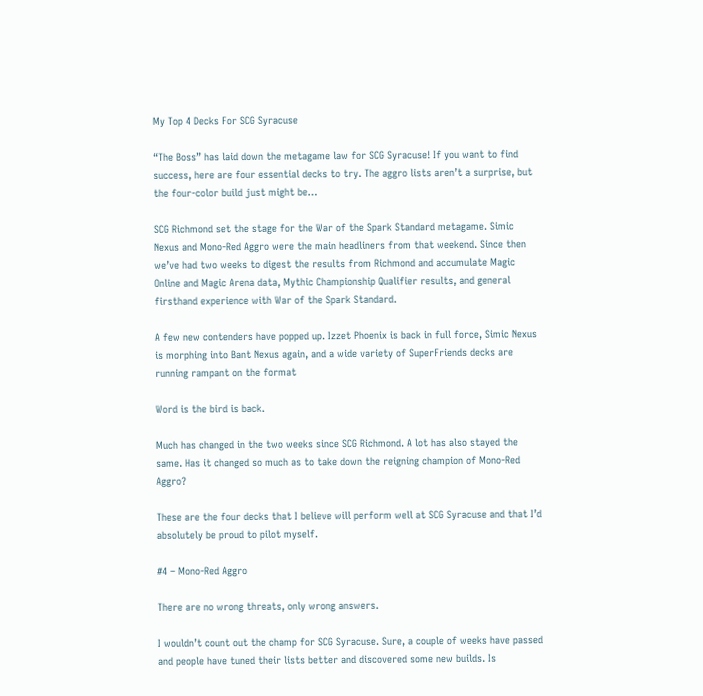My Top 4 Decks For SCG Syracuse

“The Boss” has laid down the metagame law for SCG Syracuse! If you want to find success, here are four essential decks to try. The aggro lists aren’t a surprise, but the four-color build just might be…

SCG Richmond set the stage for the War of the Spark Standard metagame. Simic Nexus and Mono-Red Aggro were the main headliners from that weekend. Since then we’ve had two weeks to digest the results from Richmond and accumulate Magic Online and Magic Arena data, Mythic Championship Qualifier results, and general firsthand experience with War of the Spark Standard.

A few new contenders have popped up. Izzet Phoenix is back in full force, Simic Nexus is morphing into Bant Nexus again, and a wide variety of SuperFriends decks are running rampant on the format

Word is the bird is back.

Much has changed in the two weeks since SCG Richmond. A lot has also stayed the same. Has it changed so much as to take down the reigning champion of Mono-Red Aggro?

These are the four decks that I believe will perform well at SCG Syracuse and that I’d absolutely be proud to pilot myself.

#4 – Mono-Red Aggro

There are no wrong threats, only wrong answers.

I wouldn’t count out the champ for SCG Syracuse. Sure, a couple of weeks have passed and people have tuned their lists better and discovered some new builds. Is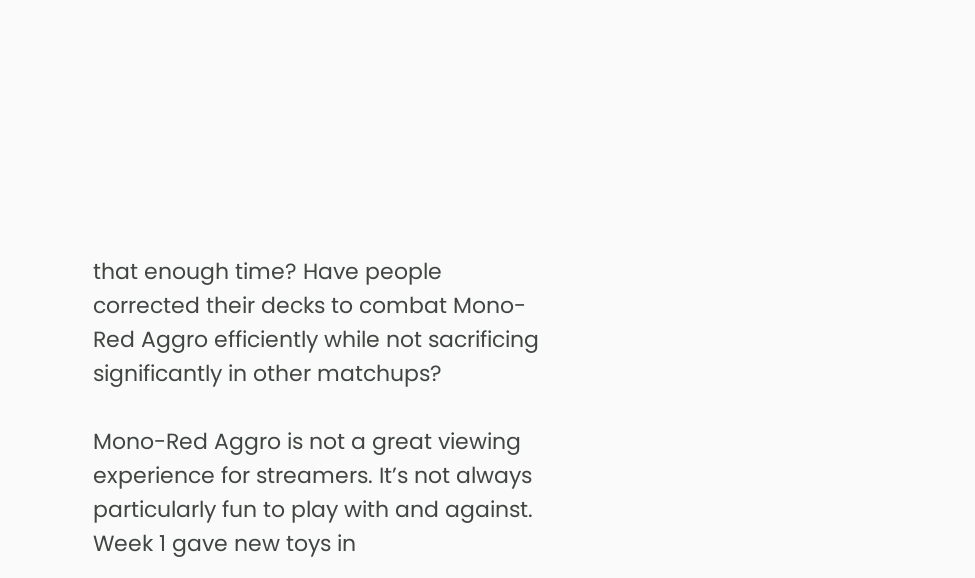that enough time? Have people corrected their decks to combat Mono-Red Aggro efficiently while not sacrificing significantly in other matchups?

Mono-Red Aggro is not a great viewing experience for streamers. It’s not always particularly fun to play with and against. Week 1 gave new toys in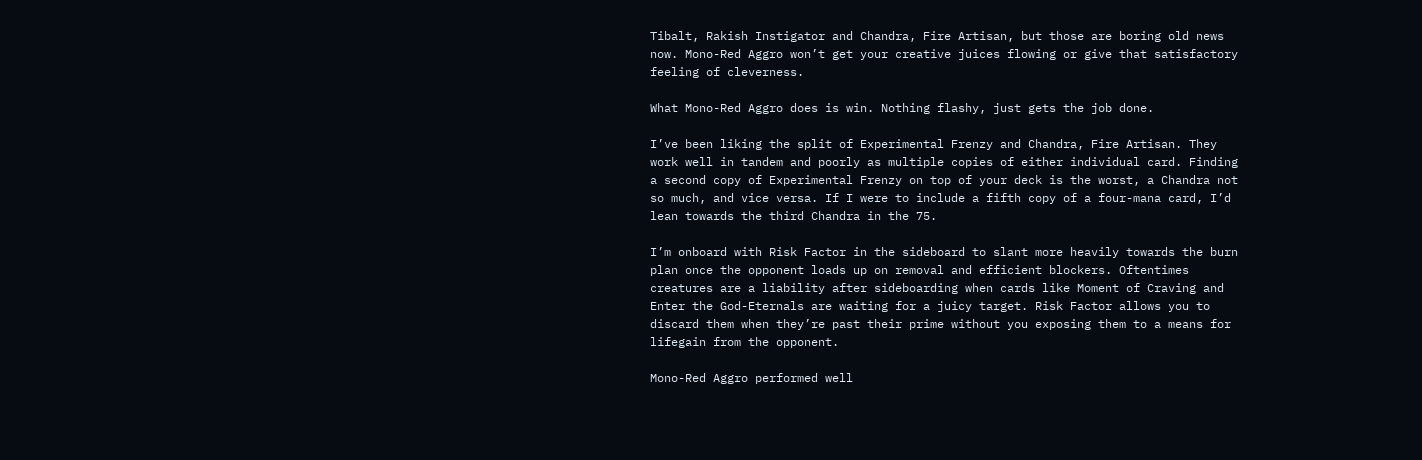Tibalt, Rakish Instigator and Chandra, Fire Artisan, but those are boring old news now. Mono-Red Aggro won’t get your creative juices flowing or give that satisfactory feeling of cleverness.

What Mono-Red Aggro does is win. Nothing flashy, just gets the job done.

I’ve been liking the split of Experimental Frenzy and Chandra, Fire Artisan. They work well in tandem and poorly as multiple copies of either individual card. Finding a second copy of Experimental Frenzy on top of your deck is the worst, a Chandra not so much, and vice versa. If I were to include a fifth copy of a four-mana card, I’d lean towards the third Chandra in the 75.

I’m onboard with Risk Factor in the sideboard to slant more heavily towards the burn plan once the opponent loads up on removal and efficient blockers. Oftentimes creatures are a liability after sideboarding when cards like Moment of Craving and Enter the God-Eternals are waiting for a juicy target. Risk Factor allows you to discard them when they’re past their prime without you exposing them to a means for lifegain from the opponent.

Mono-Red Aggro performed well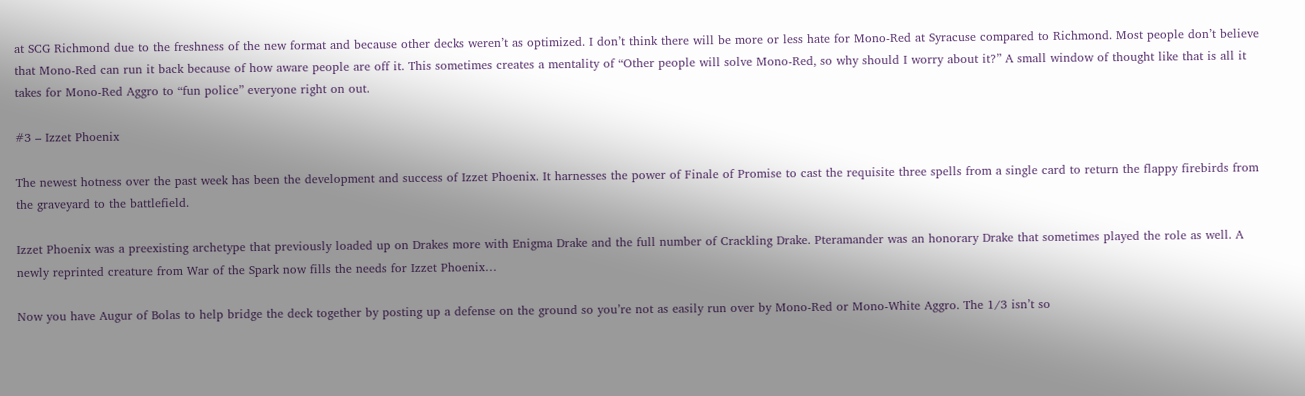at SCG Richmond due to the freshness of the new format and because other decks weren’t as optimized. I don’t think there will be more or less hate for Mono-Red at Syracuse compared to Richmond. Most people don’t believe that Mono-Red can run it back because of how aware people are off it. This sometimes creates a mentality of “Other people will solve Mono-Red, so why should I worry about it?” A small window of thought like that is all it takes for Mono-Red Aggro to “fun police” everyone right on out.

#3 – Izzet Phoenix

The newest hotness over the past week has been the development and success of Izzet Phoenix. It harnesses the power of Finale of Promise to cast the requisite three spells from a single card to return the flappy firebirds from the graveyard to the battlefield.

Izzet Phoenix was a preexisting archetype that previously loaded up on Drakes more with Enigma Drake and the full number of Crackling Drake. Pteramander was an honorary Drake that sometimes played the role as well. A newly reprinted creature from War of the Spark now fills the needs for Izzet Phoenix…

Now you have Augur of Bolas to help bridge the deck together by posting up a defense on the ground so you’re not as easily run over by Mono-Red or Mono-White Aggro. The 1/3 isn’t so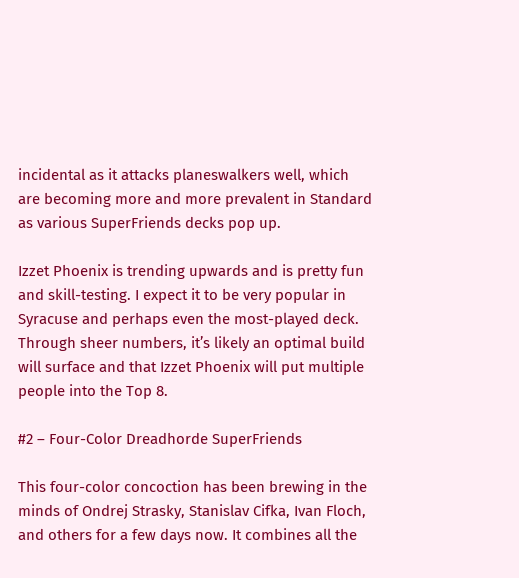incidental as it attacks planeswalkers well, which are becoming more and more prevalent in Standard as various SuperFriends decks pop up.

Izzet Phoenix is trending upwards and is pretty fun and skill-testing. I expect it to be very popular in Syracuse and perhaps even the most-played deck. Through sheer numbers, it’s likely an optimal build will surface and that Izzet Phoenix will put multiple people into the Top 8.

#2 – Four-Color Dreadhorde SuperFriends

This four-color concoction has been brewing in the minds of Ondrej Strasky, Stanislav Cifka, Ivan Floch, and others for a few days now. It combines all the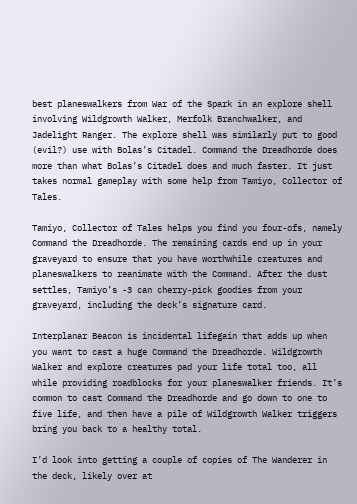best planeswalkers from War of the Spark in an explore shell involving Wildgrowth Walker, Merfolk Branchwalker, and Jadelight Ranger. The explore shell was similarly put to good (evil?) use with Bolas’s Citadel. Command the Dreadhorde does more than what Bolas’s Citadel does and much faster. It just takes normal gameplay with some help from Tamiyo, Collector of Tales.

Tamiyo, Collector of Tales helps you find you four-ofs, namely Command the Dreadhorde. The remaining cards end up in your graveyard to ensure that you have worthwhile creatures and planeswalkers to reanimate with the Command. After the dust settles, Tamiyo’s -3 can cherry-pick goodies from your graveyard, including the deck’s signature card.

Interplanar Beacon is incidental lifegain that adds up when you want to cast a huge Command the Dreadhorde. Wildgrowth Walker and explore creatures pad your life total too, all while providing roadblocks for your planeswalker friends. It’s common to cast Command the Dreadhorde and go down to one to five life, and then have a pile of Wildgrowth Walker triggers bring you back to a healthy total.

I’d look into getting a couple of copies of The Wanderer in the deck, likely over at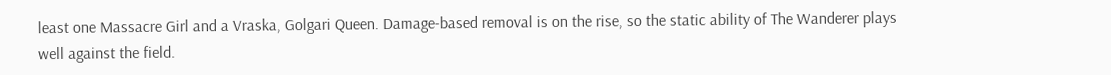least one Massacre Girl and a Vraska, Golgari Queen. Damage-based removal is on the rise, so the static ability of The Wanderer plays well against the field.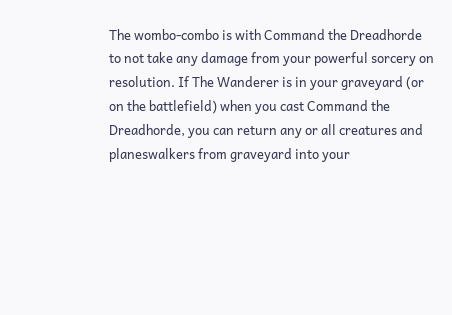The wombo-combo is with Command the Dreadhorde to not take any damage from your powerful sorcery on resolution. If The Wanderer is in your graveyard (or on the battlefield) when you cast Command the Dreadhorde, you can return any or all creatures and planeswalkers from graveyard into your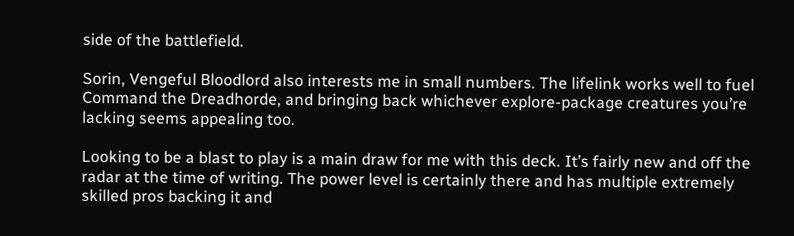side of the battlefield.

Sorin, Vengeful Bloodlord also interests me in small numbers. The lifelink works well to fuel Command the Dreadhorde, and bringing back whichever explore-package creatures you’re lacking seems appealing too.

Looking to be a blast to play is a main draw for me with this deck. It’s fairly new and off the radar at the time of writing. The power level is certainly there and has multiple extremely skilled pros backing it and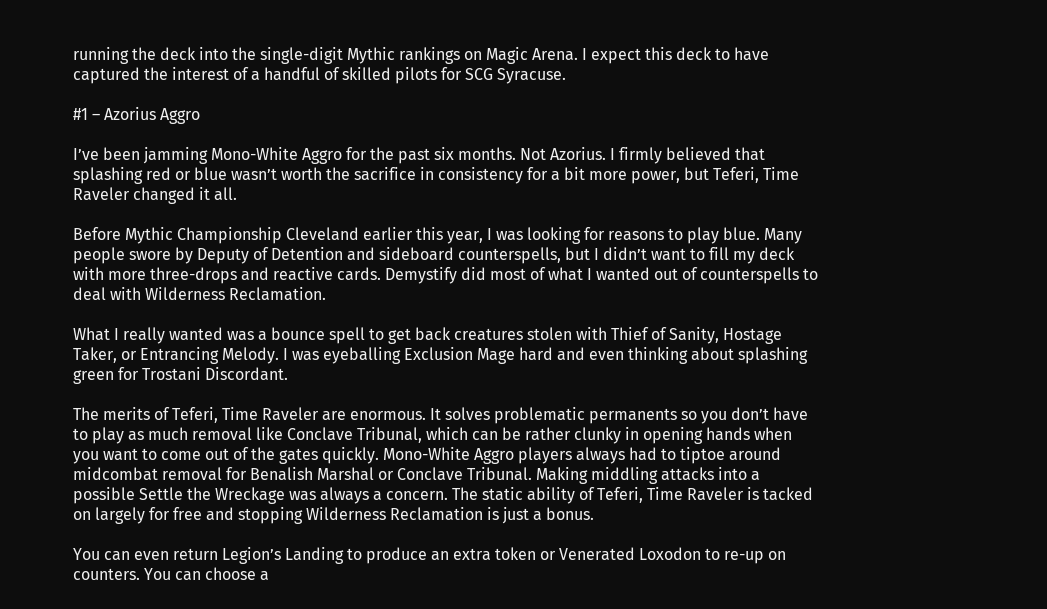running the deck into the single-digit Mythic rankings on Magic Arena. I expect this deck to have captured the interest of a handful of skilled pilots for SCG Syracuse.

#1 – Azorius Aggro

I’ve been jamming Mono-White Aggro for the past six months. Not Azorius. I firmly believed that splashing red or blue wasn’t worth the sacrifice in consistency for a bit more power, but Teferi, Time Raveler changed it all.

Before Mythic Championship Cleveland earlier this year, I was looking for reasons to play blue. Many people swore by Deputy of Detention and sideboard counterspells, but I didn’t want to fill my deck with more three-drops and reactive cards. Demystify did most of what I wanted out of counterspells to deal with Wilderness Reclamation.

What I really wanted was a bounce spell to get back creatures stolen with Thief of Sanity, Hostage Taker, or Entrancing Melody. I was eyeballing Exclusion Mage hard and even thinking about splashing green for Trostani Discordant.

The merits of Teferi, Time Raveler are enormous. It solves problematic permanents so you don’t have to play as much removal like Conclave Tribunal, which can be rather clunky in opening hands when you want to come out of the gates quickly. Mono-White Aggro players always had to tiptoe around midcombat removal for Benalish Marshal or Conclave Tribunal. Making middling attacks into a possible Settle the Wreckage was always a concern. The static ability of Teferi, Time Raveler is tacked on largely for free and stopping Wilderness Reclamation is just a bonus.

You can even return Legion’s Landing to produce an extra token or Venerated Loxodon to re-up on counters. You can choose a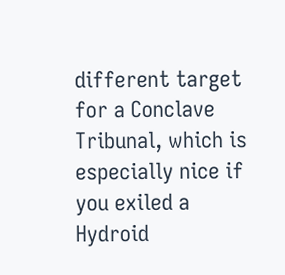different target for a Conclave Tribunal, which is especially nice if you exiled a Hydroid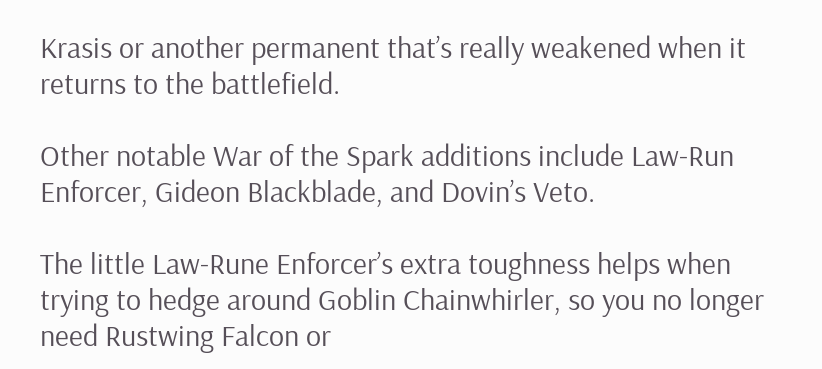Krasis or another permanent that’s really weakened when it returns to the battlefield.

Other notable War of the Spark additions include Law-Run Enforcer, Gideon Blackblade, and Dovin’s Veto.

The little Law-Rune Enforcer’s extra toughness helps when trying to hedge around Goblin Chainwhirler, so you no longer need Rustwing Falcon or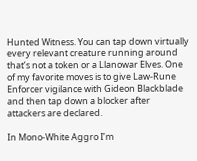Hunted Witness. You can tap down virtually every relevant creature running around that’s not a token or a Llanowar Elves. One of my favorite moves is to give Law-Rune Enforcer vigilance with Gideon Blackblade and then tap down a blocker after attackers are declared.

In Mono-White Aggro I’m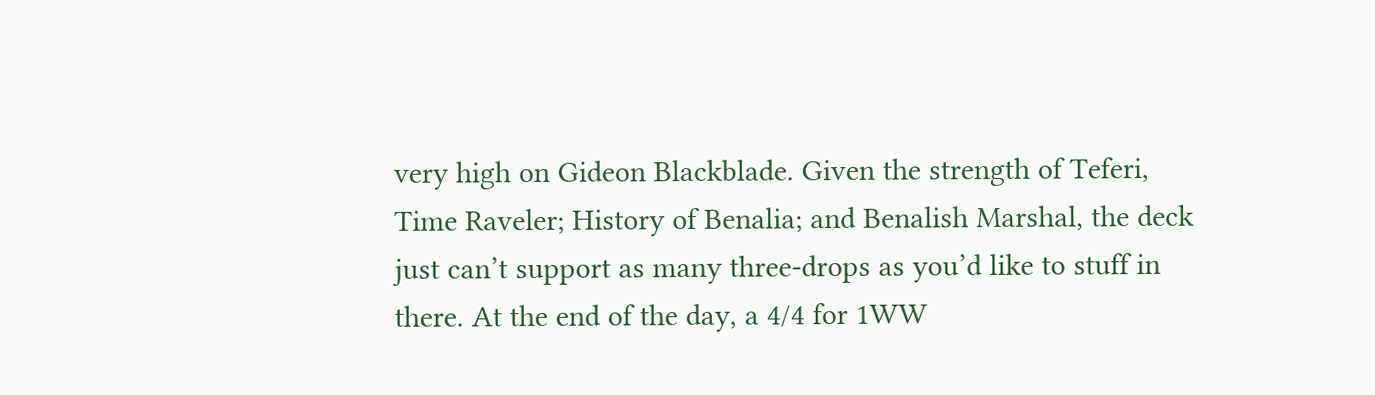very high on Gideon Blackblade. Given the strength of Teferi, Time Raveler; History of Benalia; and Benalish Marshal, the deck just can’t support as many three-drops as you’d like to stuff in there. At the end of the day, a 4/4 for 1WW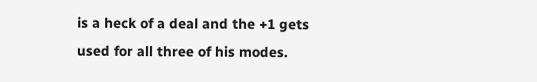is a heck of a deal and the +1 gets used for all three of his modes.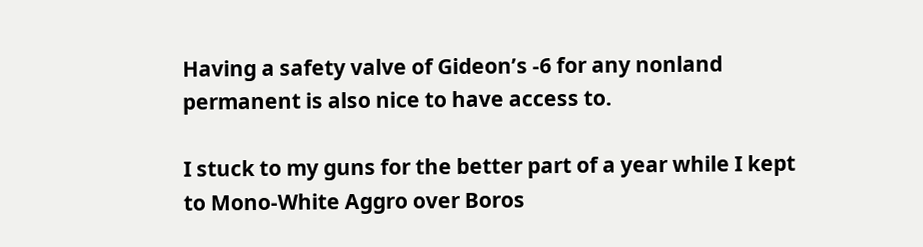Having a safety valve of Gideon’s -6 for any nonland permanent is also nice to have access to.

I stuck to my guns for the better part of a year while I kept to Mono-White Aggro over Boros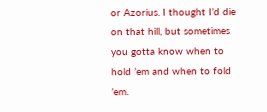or Azorius. I thought I’d die on that hill, but sometimes you gotta know when to hold ’em and when to fold ’em.